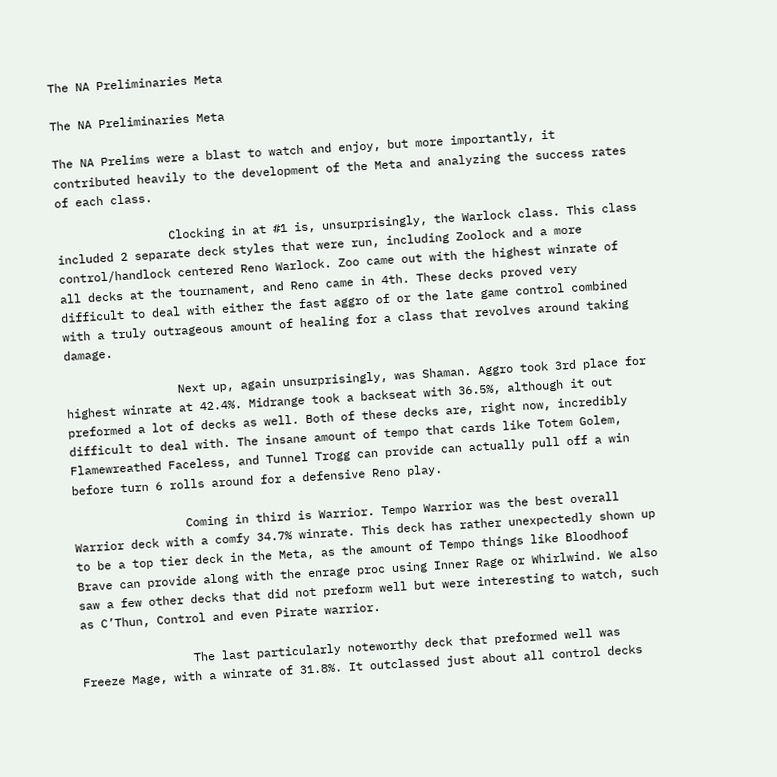The NA Preliminaries Meta

The NA Preliminaries Meta

The NA Prelims were a blast to watch and enjoy, but more importantly, it contributed heavily to the development of the Meta and analyzing the success rates of each class.

                Clocking in at #1 is, unsurprisingly, the Warlock class. This class included 2 separate deck styles that were run, including Zoolock and a more control/handlock centered Reno Warlock. Zoo came out with the highest winrate of all decks at the tournament, and Reno came in 4th. These decks proved very difficult to deal with either the fast aggro of or the late game control combined with a truly outrageous amount of healing for a class that revolves around taking damage.

                Next up, again unsurprisingly, was Shaman. Aggro took 3rd place for highest winrate at 42.4%. Midrange took a backseat with 36.5%, although it out preformed a lot of decks as well. Both of these decks are, right now, incredibly difficult to deal with. The insane amount of tempo that cards like Totem Golem, Flamewreathed Faceless, and Tunnel Trogg can provide can actually pull off a win before turn 6 rolls around for a defensive Reno play.

                Coming in third is Warrior. Tempo Warrior was the best overall Warrior deck with a comfy 34.7% winrate. This deck has rather unexpectedly shown up to be a top tier deck in the Meta, as the amount of Tempo things like Bloodhoof Brave can provide along with the enrage proc using Inner Rage or Whirlwind. We also saw a few other decks that did not preform well but were interesting to watch, such as C’Thun, Control and even Pirate warrior.

                The last particularly noteworthy deck that preformed well was Freeze Mage, with a winrate of 31.8%. It outclassed just about all control decks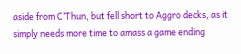aside from C’Thun, but fell short to Aggro decks, as it simply needs more time to amass a game ending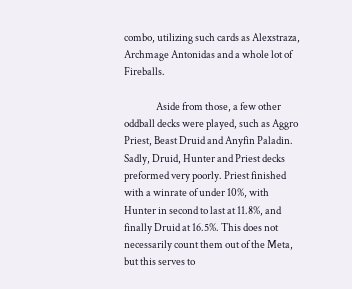combo, utilizing such cards as Alexstraza, Archmage Antonidas and a whole lot of Fireballs.

                Aside from those, a few other oddball decks were played, such as Aggro Priest, Beast Druid and Anyfin Paladin. Sadly, Druid, Hunter and Priest decks preformed very poorly. Priest finished with a winrate of under 10%, with Hunter in second to last at 11.8%, and finally Druid at 16.5%. This does not necessarily count them out of the Meta, but this serves to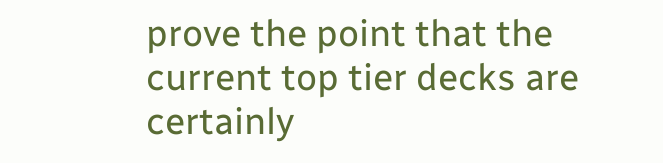prove the point that the current top tier decks are certainly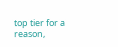top tier for a reason,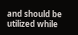and should be utilized while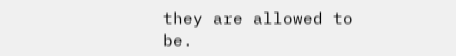they are allowed to be.